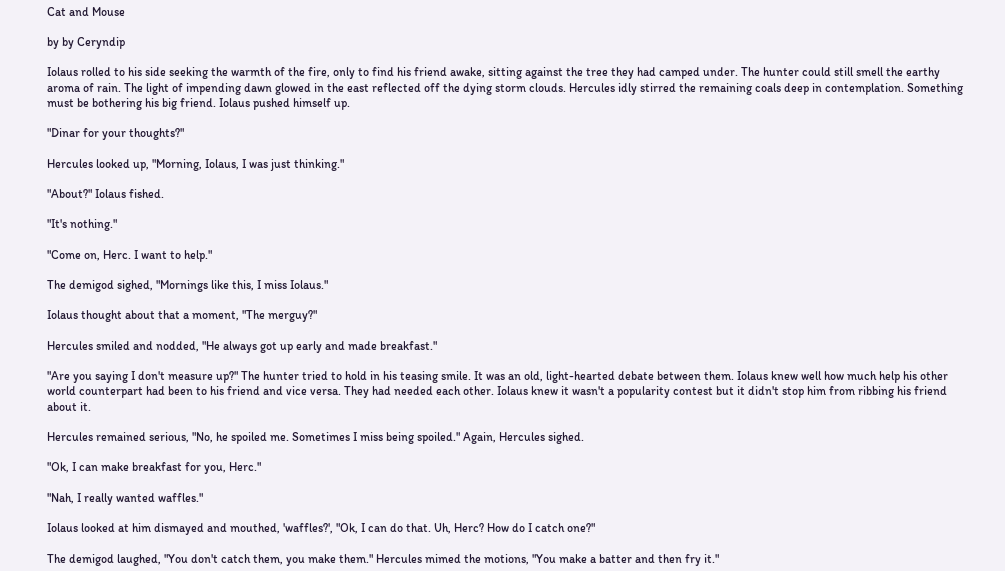Cat and Mouse

by by Ceryndip

Iolaus rolled to his side seeking the warmth of the fire, only to find his friend awake, sitting against the tree they had camped under. The hunter could still smell the earthy aroma of rain. The light of impending dawn glowed in the east reflected off the dying storm clouds. Hercules idly stirred the remaining coals deep in contemplation. Something must be bothering his big friend. Iolaus pushed himself up.

"Dinar for your thoughts?"

Hercules looked up, "Morning, Iolaus, I was just thinking."

"About?" Iolaus fished.

"It's nothing."

"Come on, Herc. I want to help."

The demigod sighed, "Mornings like this, I miss Iolaus."

Iolaus thought about that a moment, "The merguy?"

Hercules smiled and nodded, "He always got up early and made breakfast."

"Are you saying I don't measure up?" The hunter tried to hold in his teasing smile. It was an old, light-hearted debate between them. Iolaus knew well how much help his other world counterpart had been to his friend and vice versa. They had needed each other. Iolaus knew it wasn't a popularity contest but it didn't stop him from ribbing his friend about it.

Hercules remained serious, "No, he spoiled me. Sometimes I miss being spoiled." Again, Hercules sighed.

"Ok, I can make breakfast for you, Herc."

"Nah, I really wanted waffles."

Iolaus looked at him dismayed and mouthed, 'waffles?', "Ok, I can do that. Uh, Herc? How do I catch one?"

The demigod laughed, "You don't catch them, you make them." Hercules mimed the motions, "You make a batter and then fry it."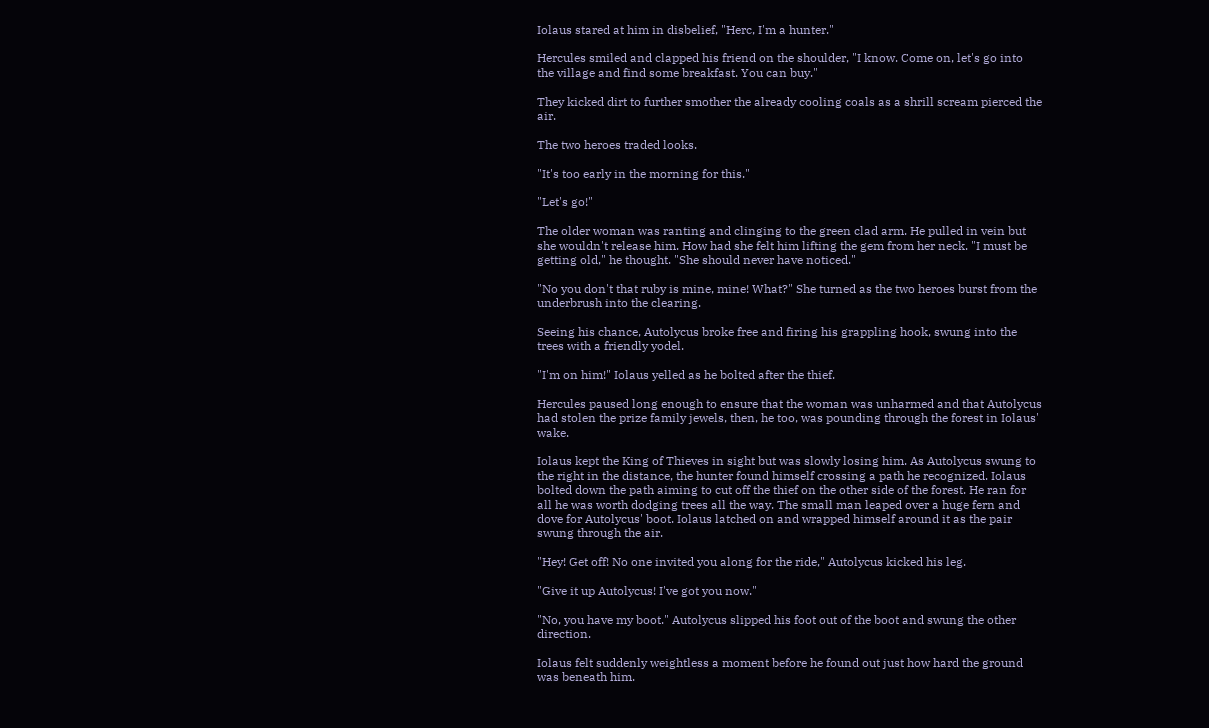Iolaus stared at him in disbelief, "Herc, I'm a hunter."

Hercules smiled and clapped his friend on the shoulder, "I know. Come on, let's go into the village and find some breakfast. You can buy."

They kicked dirt to further smother the already cooling coals as a shrill scream pierced the air.

The two heroes traded looks.

"It's too early in the morning for this."

"Let's go!"

The older woman was ranting and clinging to the green clad arm. He pulled in vein but she wouldn't release him. How had she felt him lifting the gem from her neck. "I must be getting old," he thought. "She should never have noticed."

"No you don't that ruby is mine, mine! What?" She turned as the two heroes burst from the underbrush into the clearing.

Seeing his chance, Autolycus broke free and firing his grappling hook, swung into the trees with a friendly yodel.

"I'm on him!" Iolaus yelled as he bolted after the thief.

Hercules paused long enough to ensure that the woman was unharmed and that Autolycus had stolen the prize family jewels, then, he too, was pounding through the forest in Iolaus' wake.

Iolaus kept the King of Thieves in sight but was slowly losing him. As Autolycus swung to the right in the distance, the hunter found himself crossing a path he recognized. Iolaus bolted down the path aiming to cut off the thief on the other side of the forest. He ran for all he was worth dodging trees all the way. The small man leaped over a huge fern and dove for Autolycus' boot. Iolaus latched on and wrapped himself around it as the pair swung through the air.

"Hey! Get off! No one invited you along for the ride," Autolycus kicked his leg.

"Give it up Autolycus! I've got you now."

"No, you have my boot." Autolycus slipped his foot out of the boot and swung the other direction.

Iolaus felt suddenly weightless a moment before he found out just how hard the ground was beneath him.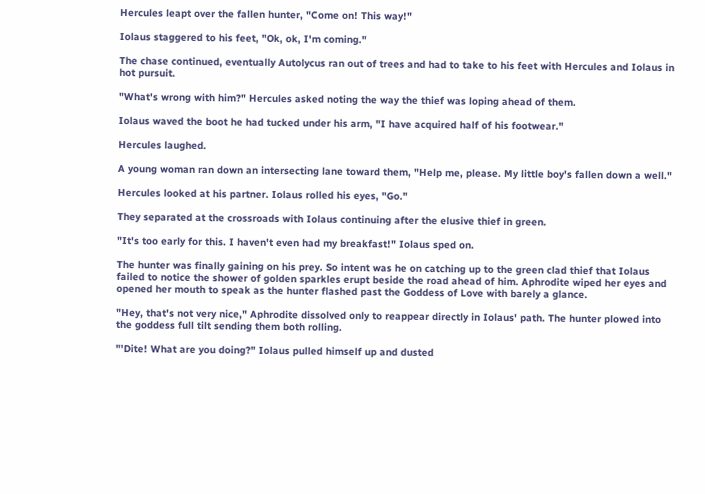Hercules leapt over the fallen hunter, "Come on! This way!"

Iolaus staggered to his feet, "Ok, ok, I'm coming."

The chase continued, eventually Autolycus ran out of trees and had to take to his feet with Hercules and Iolaus in hot pursuit.

"What's wrong with him?" Hercules asked noting the way the thief was loping ahead of them.

Iolaus waved the boot he had tucked under his arm, "I have acquired half of his footwear."

Hercules laughed.

A young woman ran down an intersecting lane toward them, "Help me, please. My little boy's fallen down a well."

Hercules looked at his partner. Iolaus rolled his eyes, "Go."

They separated at the crossroads with Iolaus continuing after the elusive thief in green.

"It's too early for this. I haven't even had my breakfast!" Iolaus sped on.

The hunter was finally gaining on his prey. So intent was he on catching up to the green clad thief that Iolaus failed to notice the shower of golden sparkles erupt beside the road ahead of him. Aphrodite wiped her eyes and opened her mouth to speak as the hunter flashed past the Goddess of Love with barely a glance.

"Hey, that's not very nice," Aphrodite dissolved only to reappear directly in Iolaus' path. The hunter plowed into the goddess full tilt sending them both rolling.

"'Dite! What are you doing?" Iolaus pulled himself up and dusted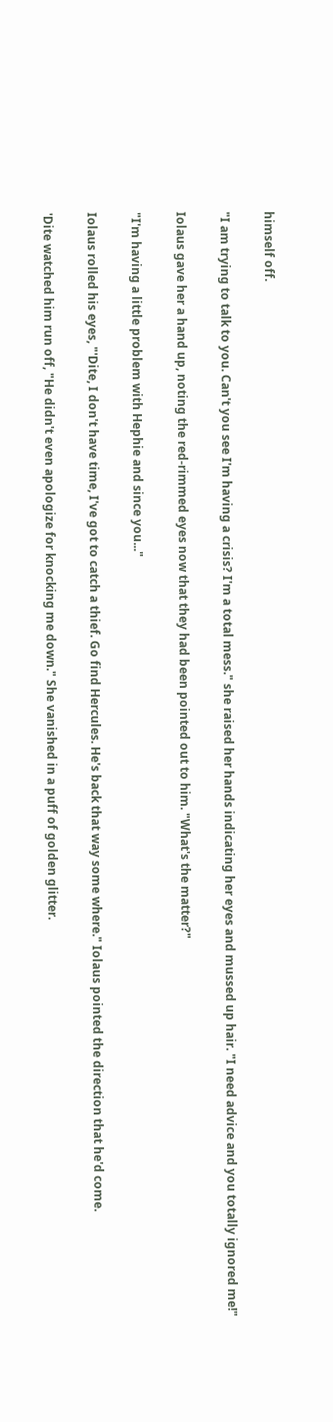himself off.

"I am trying to talk to you. Can't you see I'm having a crisis? I'm a total mess." she raised her hands indicating her eyes and mussed up hair. "I need advice and you totally ignored me!"

Iolaus gave her a hand up, noting the red-rimmed eyes now that they had been pointed out to him. "What's the matter?"

"I'm having a little problem with Hephie and since you..."

Iolaus rolled his eyes, "'Dite, I don't have time, I've got to catch a thief. Go find Hercules. He's back that way some where." Iolaus pointed the direction that he'd come.

'Dite watched him run off, "He didn't even apologize for knocking me down." She vanished in a puff of golden glitter.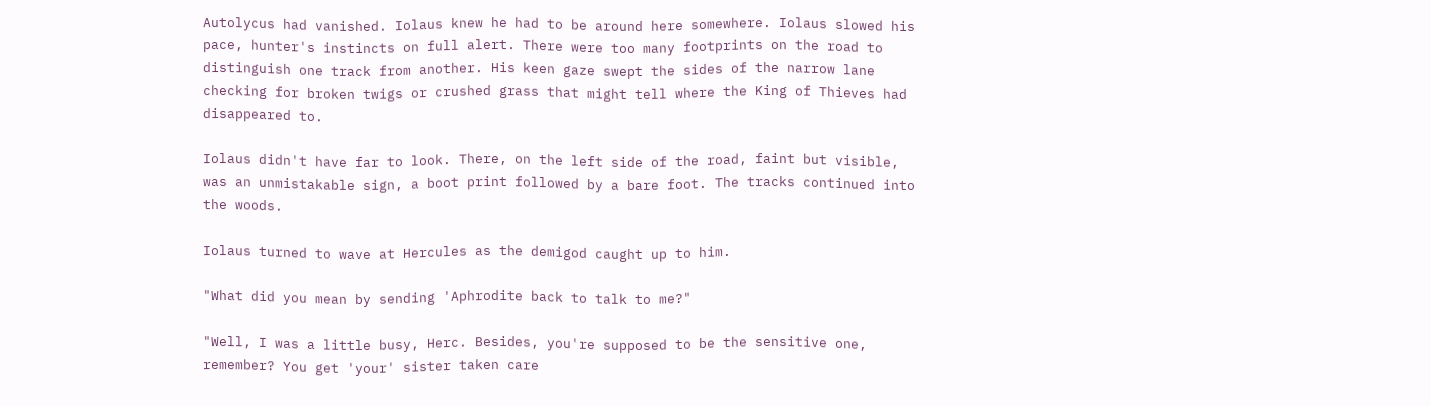Autolycus had vanished. Iolaus knew he had to be around here somewhere. Iolaus slowed his pace, hunter's instincts on full alert. There were too many footprints on the road to distinguish one track from another. His keen gaze swept the sides of the narrow lane checking for broken twigs or crushed grass that might tell where the King of Thieves had disappeared to.

Iolaus didn't have far to look. There, on the left side of the road, faint but visible, was an unmistakable sign, a boot print followed by a bare foot. The tracks continued into the woods.

Iolaus turned to wave at Hercules as the demigod caught up to him.

"What did you mean by sending 'Aphrodite back to talk to me?"

"Well, I was a little busy, Herc. Besides, you're supposed to be the sensitive one, remember? You get 'your' sister taken care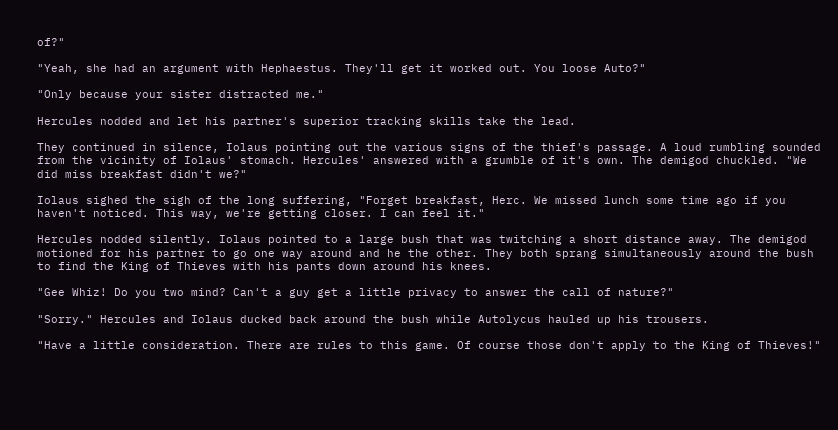of?"

"Yeah, she had an argument with Hephaestus. They'll get it worked out. You loose Auto?"

"Only because your sister distracted me."

Hercules nodded and let his partner's superior tracking skills take the lead.

They continued in silence, Iolaus pointing out the various signs of the thief's passage. A loud rumbling sounded from the vicinity of Iolaus' stomach. Hercules' answered with a grumble of it's own. The demigod chuckled. "We did miss breakfast didn't we?"

Iolaus sighed the sigh of the long suffering, "Forget breakfast, Herc. We missed lunch some time ago if you haven't noticed. This way, we're getting closer. I can feel it."

Hercules nodded silently. Iolaus pointed to a large bush that was twitching a short distance away. The demigod motioned for his partner to go one way around and he the other. They both sprang simultaneously around the bush to find the King of Thieves with his pants down around his knees.

"Gee Whiz! Do you two mind? Can't a guy get a little privacy to answer the call of nature?"

"Sorry." Hercules and Iolaus ducked back around the bush while Autolycus hauled up his trousers.

"Have a little consideration. There are rules to this game. Of course those don't apply to the King of Thieves!"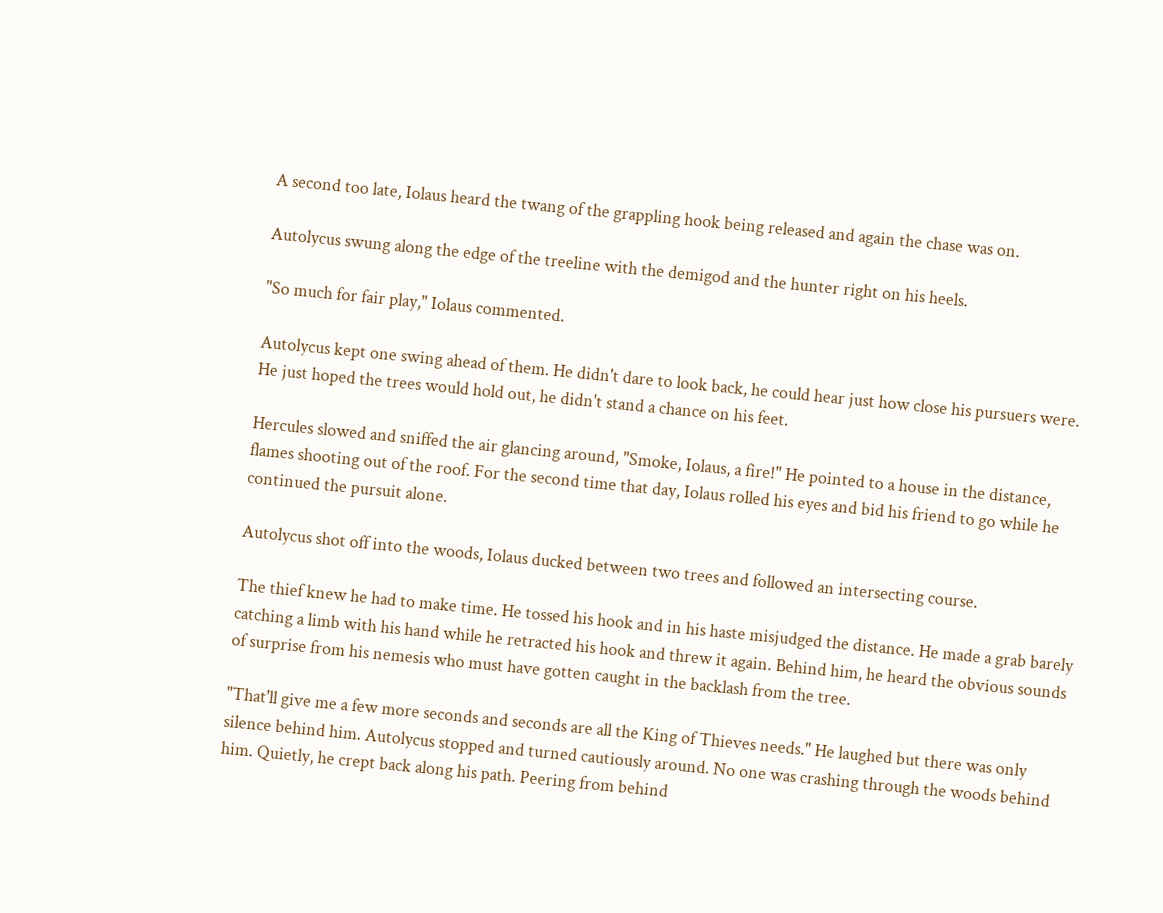A second too late, Iolaus heard the twang of the grappling hook being released and again the chase was on.

Autolycus swung along the edge of the treeline with the demigod and the hunter right on his heels.

"So much for fair play," Iolaus commented.

Autolycus kept one swing ahead of them. He didn't dare to look back, he could hear just how close his pursuers were. He just hoped the trees would hold out, he didn't stand a chance on his feet.

Hercules slowed and sniffed the air glancing around, "Smoke, Iolaus, a fire!" He pointed to a house in the distance, flames shooting out of the roof. For the second time that day, Iolaus rolled his eyes and bid his friend to go while he continued the pursuit alone.

Autolycus shot off into the woods, Iolaus ducked between two trees and followed an intersecting course.

The thief knew he had to make time. He tossed his hook and in his haste misjudged the distance. He made a grab barely catching a limb with his hand while he retracted his hook and threw it again. Behind him, he heard the obvious sounds of surprise from his nemesis who must have gotten caught in the backlash from the tree.

"That'll give me a few more seconds and seconds are all the King of Thieves needs." He laughed but there was only silence behind him. Autolycus stopped and turned cautiously around. No one was crashing through the woods behind him. Quietly, he crept back along his path. Peering from behind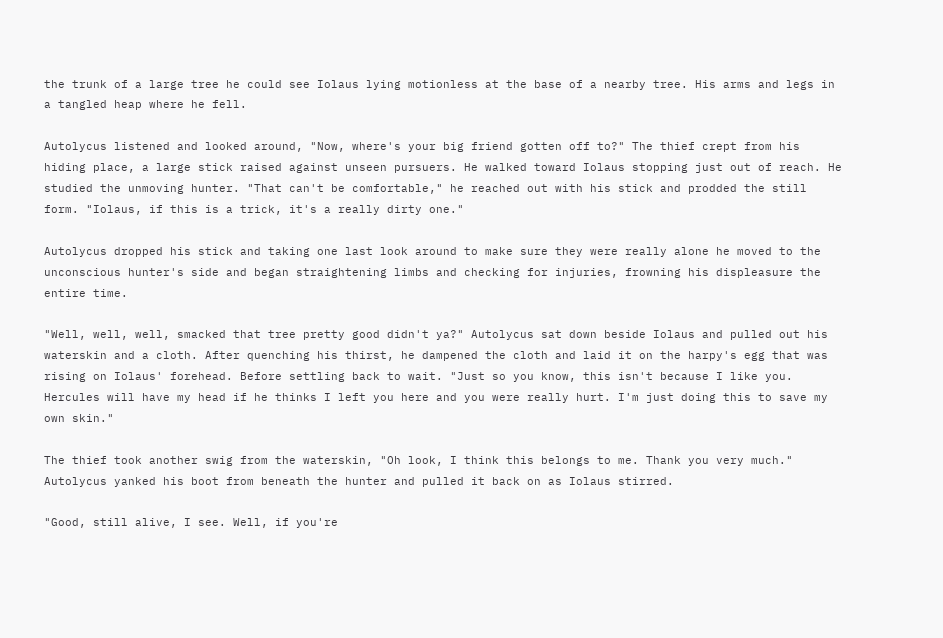the trunk of a large tree he could see Iolaus lying motionless at the base of a nearby tree. His arms and legs in a tangled heap where he fell.

Autolycus listened and looked around, "Now, where's your big friend gotten off to?" The thief crept from his hiding place, a large stick raised against unseen pursuers. He walked toward Iolaus stopping just out of reach. He studied the unmoving hunter. "That can't be comfortable," he reached out with his stick and prodded the still form. "Iolaus, if this is a trick, it's a really dirty one."

Autolycus dropped his stick and taking one last look around to make sure they were really alone he moved to the unconscious hunter's side and began straightening limbs and checking for injuries, frowning his displeasure the entire time.

"Well, well, well, smacked that tree pretty good didn't ya?" Autolycus sat down beside Iolaus and pulled out his waterskin and a cloth. After quenching his thirst, he dampened the cloth and laid it on the harpy's egg that was rising on Iolaus' forehead. Before settling back to wait. "Just so you know, this isn't because I like you. Hercules will have my head if he thinks I left you here and you were really hurt. I'm just doing this to save my own skin."

The thief took another swig from the waterskin, "Oh look, I think this belongs to me. Thank you very much." Autolycus yanked his boot from beneath the hunter and pulled it back on as Iolaus stirred.

"Good, still alive, I see. Well, if you're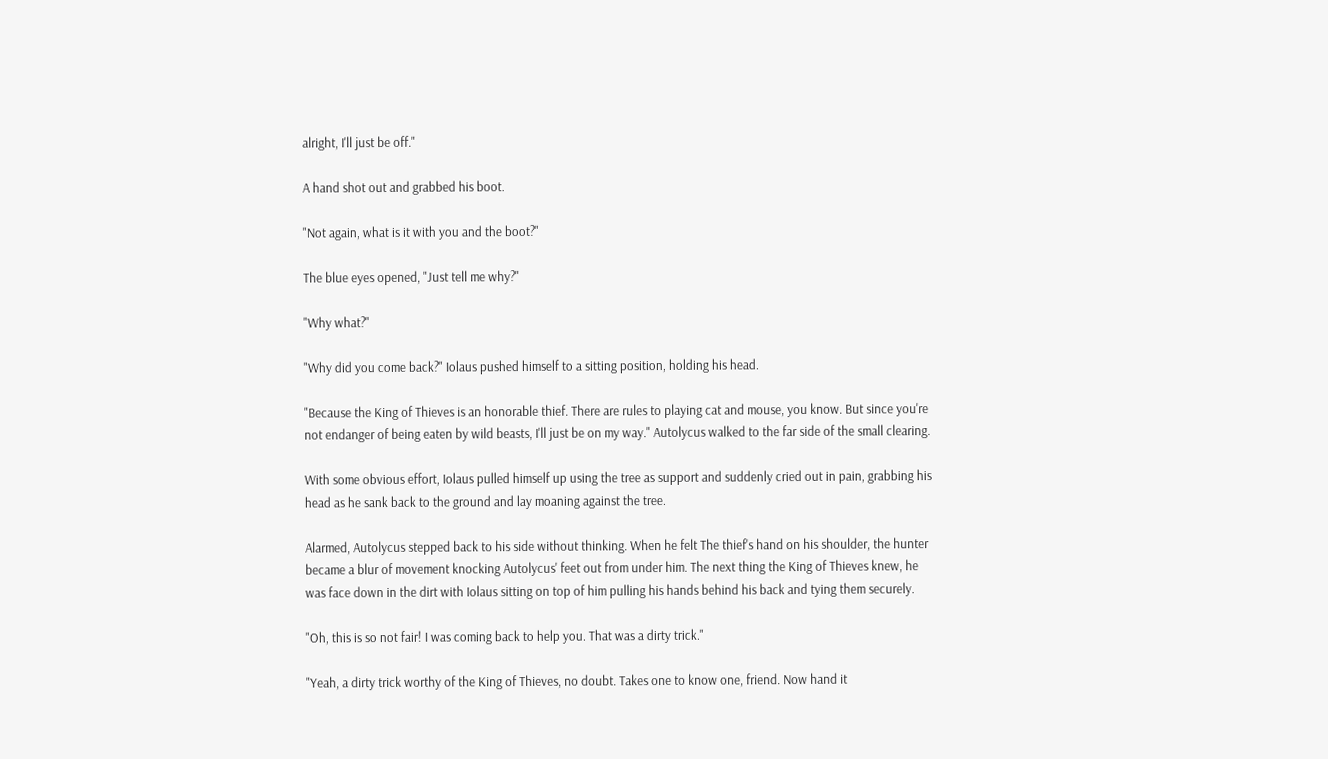alright, I'll just be off."

A hand shot out and grabbed his boot.

"Not again, what is it with you and the boot?"

The blue eyes opened, "Just tell me why?"

"Why what?"

"Why did you come back?" Iolaus pushed himself to a sitting position, holding his head.

"Because the King of Thieves is an honorable thief. There are rules to playing cat and mouse, you know. But since you're not endanger of being eaten by wild beasts, I'll just be on my way." Autolycus walked to the far side of the small clearing.

With some obvious effort, Iolaus pulled himself up using the tree as support and suddenly cried out in pain, grabbing his head as he sank back to the ground and lay moaning against the tree.

Alarmed, Autolycus stepped back to his side without thinking. When he felt The thief's hand on his shoulder, the hunter became a blur of movement knocking Autolycus' feet out from under him. The next thing the King of Thieves knew, he was face down in the dirt with Iolaus sitting on top of him pulling his hands behind his back and tying them securely.

"Oh, this is so not fair! I was coming back to help you. That was a dirty trick."

"Yeah, a dirty trick worthy of the King of Thieves, no doubt. Takes one to know one, friend. Now hand it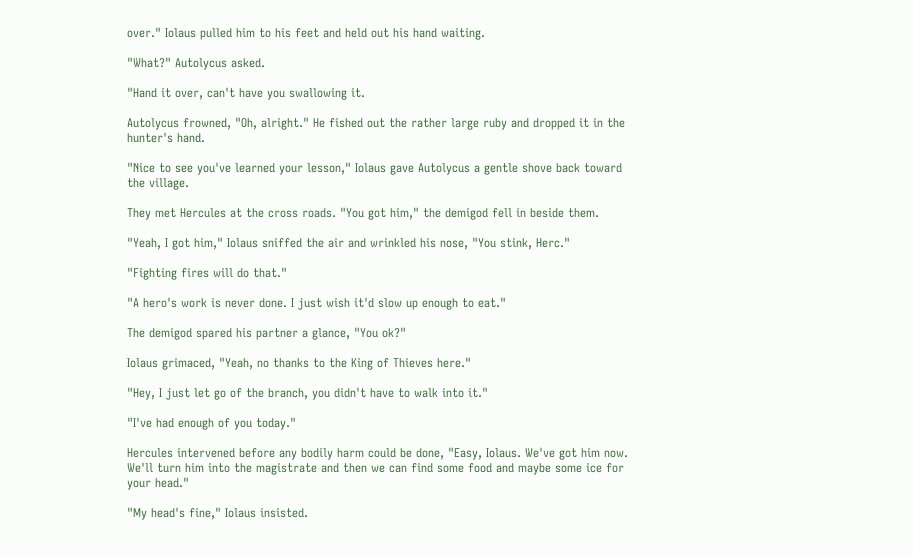over." Iolaus pulled him to his feet and held out his hand waiting.

"What?" Autolycus asked.

"Hand it over, can't have you swallowing it.

Autolycus frowned, "Oh, alright." He fished out the rather large ruby and dropped it in the hunter's hand.

"Nice to see you've learned your lesson," Iolaus gave Autolycus a gentle shove back toward the village.

They met Hercules at the cross roads. "You got him," the demigod fell in beside them.

"Yeah, I got him," Iolaus sniffed the air and wrinkled his nose, "You stink, Herc."

"Fighting fires will do that."

"A hero's work is never done. I just wish it'd slow up enough to eat."

The demigod spared his partner a glance, "You ok?"

Iolaus grimaced, "Yeah, no thanks to the King of Thieves here."

"Hey, I just let go of the branch, you didn't have to walk into it."

"I've had enough of you today."

Hercules intervened before any bodily harm could be done, "Easy, Iolaus. We've got him now. We'll turn him into the magistrate and then we can find some food and maybe some ice for your head."

"My head's fine," Iolaus insisted.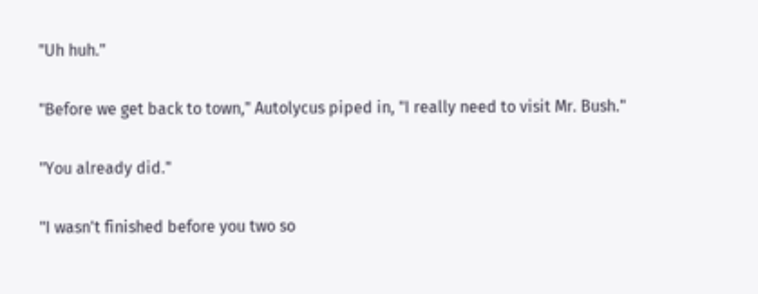"Uh huh."

"Before we get back to town," Autolycus piped in, "I really need to visit Mr. Bush."

"You already did."

"I wasn't finished before you two so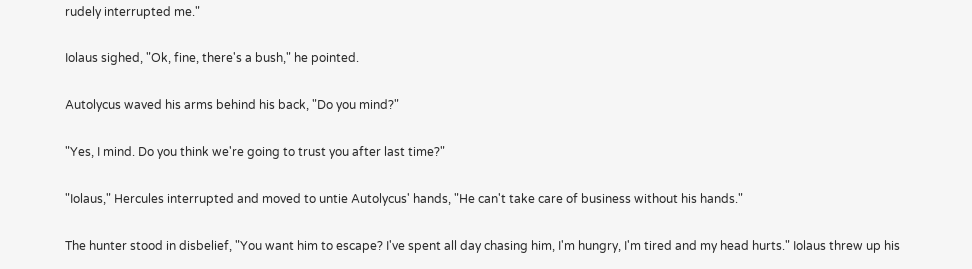rudely interrupted me."

Iolaus sighed, "Ok, fine, there's a bush," he pointed.

Autolycus waved his arms behind his back, "Do you mind?"

"Yes, I mind. Do you think we're going to trust you after last time?"

"Iolaus," Hercules interrupted and moved to untie Autolycus' hands, "He can't take care of business without his hands."

The hunter stood in disbelief, "You want him to escape? I've spent all day chasing him, I'm hungry, I'm tired and my head hurts." Iolaus threw up his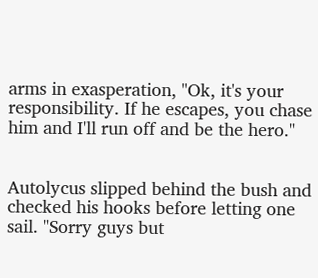arms in exasperation, "Ok, it's your responsibility. If he escapes, you chase him and I'll run off and be the hero."


Autolycus slipped behind the bush and checked his hooks before letting one sail. "Sorry guys but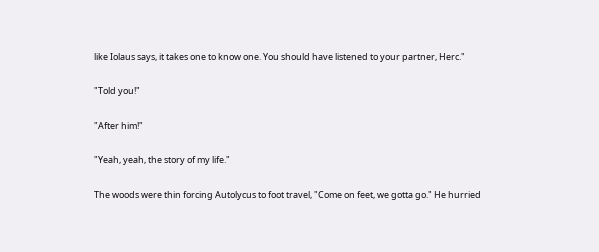like Iolaus says, it takes one to know one. You should have listened to your partner, Herc."

"Told you!"

"After him!"

"Yeah, yeah, the story of my life."

The woods were thin forcing Autolycus to foot travel, "Come on feet, we gotta go." He hurried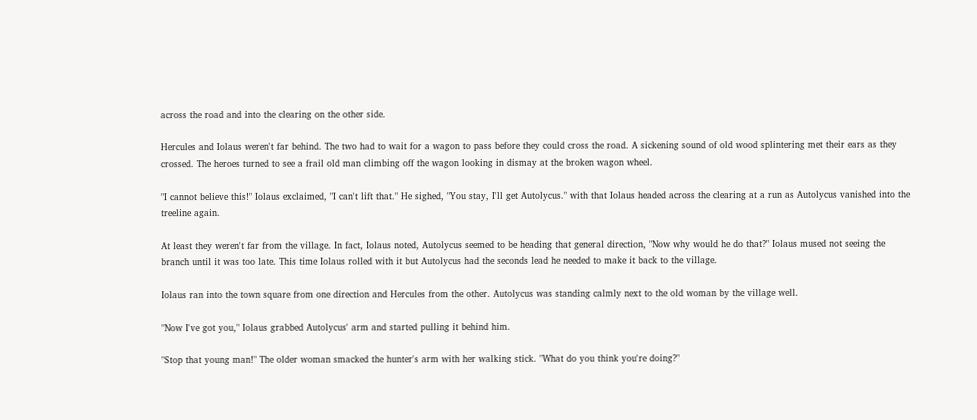across the road and into the clearing on the other side.

Hercules and Iolaus weren't far behind. The two had to wait for a wagon to pass before they could cross the road. A sickening sound of old wood splintering met their ears as they crossed. The heroes turned to see a frail old man climbing off the wagon looking in dismay at the broken wagon wheel.

"I cannot believe this!" Iolaus exclaimed, "I can't lift that." He sighed, "You stay, I'll get Autolycus." with that Iolaus headed across the clearing at a run as Autolycus vanished into the treeline again.

At least they weren't far from the village. In fact, Iolaus noted, Autolycus seemed to be heading that general direction, "Now why would he do that?" Iolaus mused not seeing the branch until it was too late. This time Iolaus rolled with it but Autolycus had the seconds lead he needed to make it back to the village.

Iolaus ran into the town square from one direction and Hercules from the other. Autolycus was standing calmly next to the old woman by the village well.

"Now I've got you," Iolaus grabbed Autolycus' arm and started pulling it behind him.

"Stop that young man!" The older woman smacked the hunter's arm with her walking stick. "What do you think you're doing?"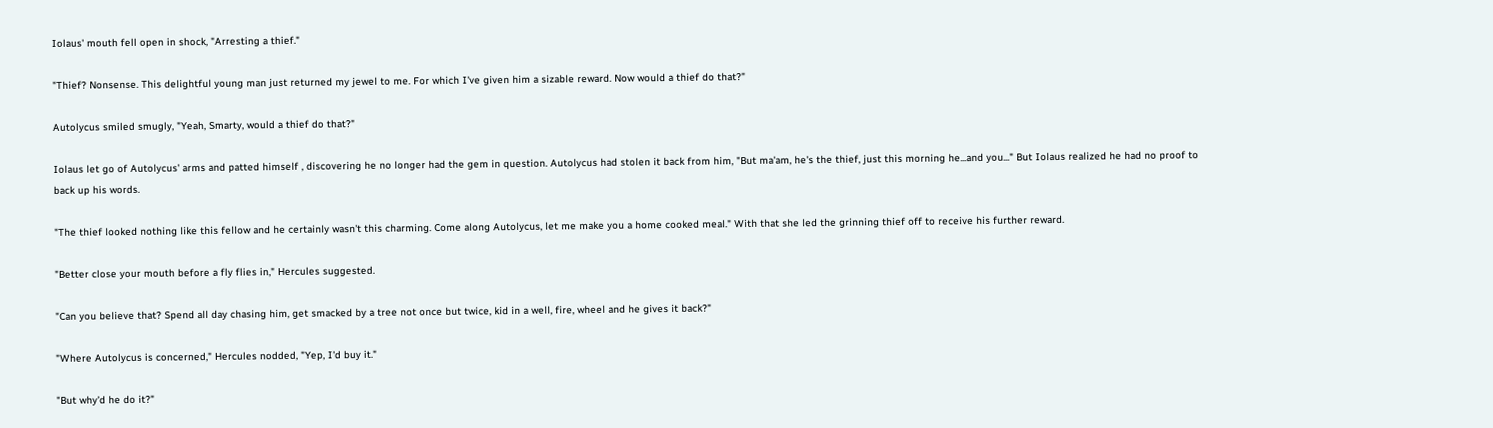Iolaus' mouth fell open in shock, "Arresting a thief."

"Thief? Nonsense. This delightful young man just returned my jewel to me. For which I've given him a sizable reward. Now would a thief do that?"

Autolycus smiled smugly, "Yeah, Smarty, would a thief do that?"

Iolaus let go of Autolycus' arms and patted himself , discovering he no longer had the gem in question. Autolycus had stolen it back from him, "But ma'am, he's the thief, just this morning he...and you..." But Iolaus realized he had no proof to back up his words.

"The thief looked nothing like this fellow and he certainly wasn't this charming. Come along Autolycus, let me make you a home cooked meal." With that she led the grinning thief off to receive his further reward.

"Better close your mouth before a fly flies in," Hercules suggested.

"Can you believe that? Spend all day chasing him, get smacked by a tree not once but twice, kid in a well, fire, wheel and he gives it back?"

"Where Autolycus is concerned," Hercules nodded, "Yep, I'd buy it."

"But why'd he do it?"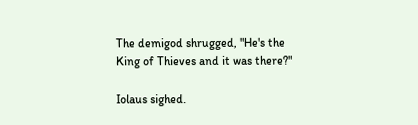The demigod shrugged, "He's the King of Thieves and it was there?"

Iolaus sighed.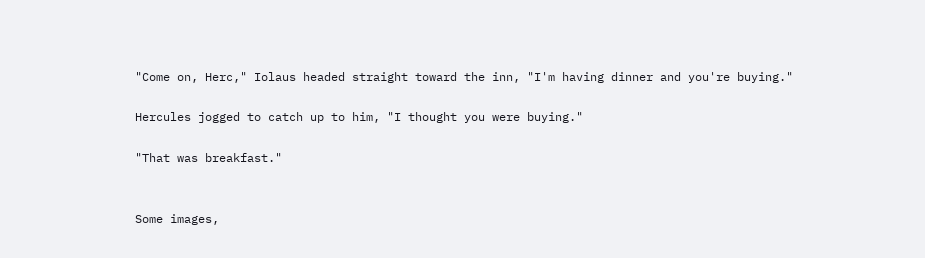"Come on, Herc," Iolaus headed straight toward the inn, "I'm having dinner and you're buying."

Hercules jogged to catch up to him, "I thought you were buying."

"That was breakfast."


Some images,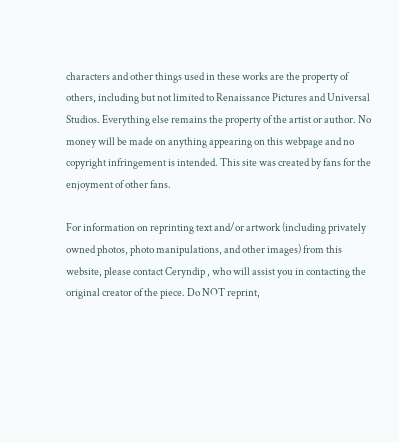characters and other things used in these works are the property of others, including but not limited to Renaissance Pictures and Universal Studios. Everything else remains the property of the artist or author. No money will be made on anything appearing on this webpage and no copyright infringement is intended. This site was created by fans for the enjoyment of other fans.

For information on reprinting text and/or artwork (including privately owned photos, photo manipulations, and other images) from this website, please contact Ceryndip , who will assist you in contacting the original creator of the piece. Do NOT reprint,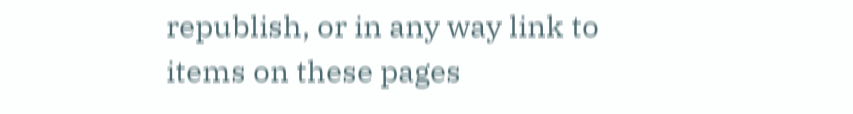republish, or in any way link to items on these pages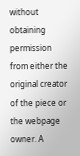without obtaining permission from either the original creator of the piece or the webpage owner. A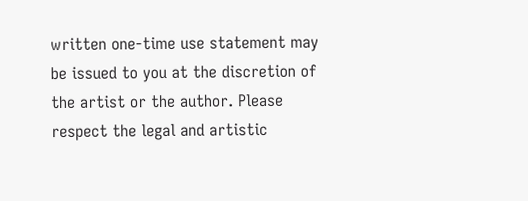written one-time use statement may be issued to you at the discretion of the artist or the author. Please respect the legal and artistic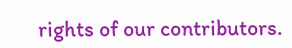rights of our contributors.